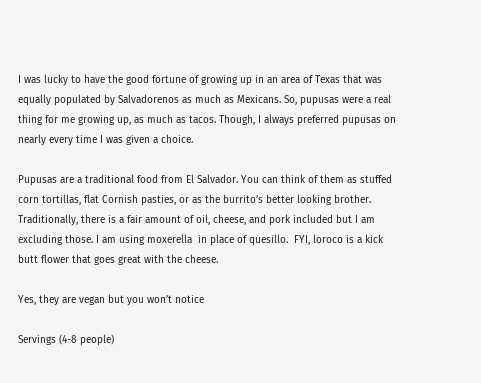I was lucky to have the good fortune of growing up in an area of Texas that was equally populated by Salvadorenos as much as Mexicans. So, pupusas were a real thing for me growing up, as much as tacos. Though, I always preferred pupusas on nearly every time I was given a choice.

Pupusas are a traditional food from El Salvador. You can think of them as stuffed corn tortillas, flat Cornish pasties, or as the burrito’s better looking brother.  Traditionally, there is a fair amount of oil, cheese, and pork included but I am excluding those. I am using moxerella  in place of quesillo.  FYI, loroco is a kick butt flower that goes great with the cheese.

Yes, they are vegan but you won’t notice

Servings (4-8 people)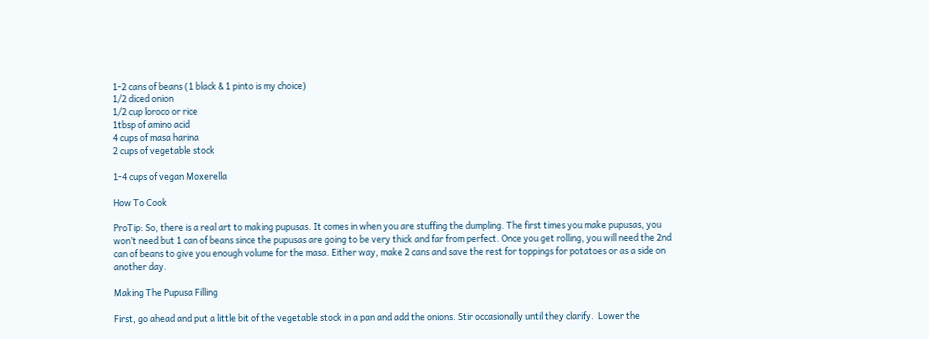1-2 cans of beans (1 black & 1 pinto is my choice)
1/2 diced onion
1/2 cup loroco or rice
1tbsp of amino acid
4 cups of masa harina
2 cups of vegetable stock

1-4 cups of vegan Moxerella

How To Cook

ProTip: So, there is a real art to making pupusas. It comes in when you are stuffing the dumpling. The first times you make pupusas, you won’t need but 1 can of beans since the pupusas are going to be very thick and far from perfect. Once you get rolling, you will need the 2nd can of beans to give you enough volume for the masa. Either way, make 2 cans and save the rest for toppings for potatoes or as a side on another day.

Making The Pupusa Filling

First, go ahead and put a little bit of the vegetable stock in a pan and add the onions. Stir occasionally until they clarify.  Lower the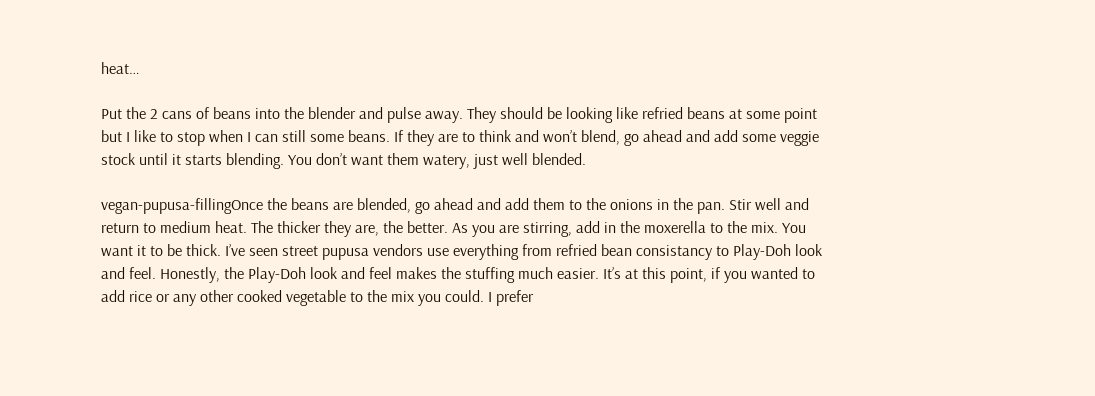heat…

Put the 2 cans of beans into the blender and pulse away. They should be looking like refried beans at some point but I like to stop when I can still some beans. If they are to think and won’t blend, go ahead and add some veggie stock until it starts blending. You don’t want them watery, just well blended.

vegan-pupusa-fillingOnce the beans are blended, go ahead and add them to the onions in the pan. Stir well and return to medium heat. The thicker they are, the better. As you are stirring, add in the moxerella to the mix. You want it to be thick. I’ve seen street pupusa vendors use everything from refried bean consistancy to Play-Doh look and feel. Honestly, the Play-Doh look and feel makes the stuffing much easier. It’s at this point, if you wanted to add rice or any other cooked vegetable to the mix you could. I prefer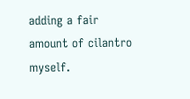adding a fair amount of cilantro myself.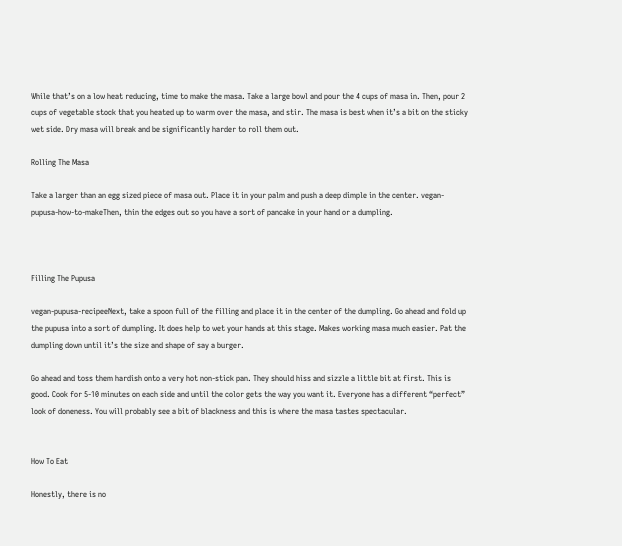While that’s on a low heat reducing, time to make the masa. Take a large bowl and pour the 4 cups of masa in. Then, pour 2 cups of vegetable stock that you heated up to warm over the masa, and stir. The masa is best when it’s a bit on the sticky wet side. Dry masa will break and be significantly harder to roll them out.

Rolling The Masa

Take a larger than an egg sized piece of masa out. Place it in your palm and push a deep dimple in the center. vegan-pupusa-how-to-makeThen, thin the edges out so you have a sort of pancake in your hand or a dumpling.



Filling The Pupusa

vegan-pupusa-recipeeNext, take a spoon full of the filling and place it in the center of the dumpling. Go ahead and fold up the pupusa into a sort of dumpling. It does help to wet your hands at this stage. Makes working masa much easier. Pat the dumpling down until it’s the size and shape of say a burger.

Go ahead and toss them hardish onto a very hot non-stick pan. They should hiss and sizzle a little bit at first. This is good. Cook for 5-10 minutes on each side and until the color gets the way you want it. Everyone has a different “perfect” look of doneness. You will probably see a bit of blackness and this is where the masa tastes spectacular.


How To Eat

Honestly, there is no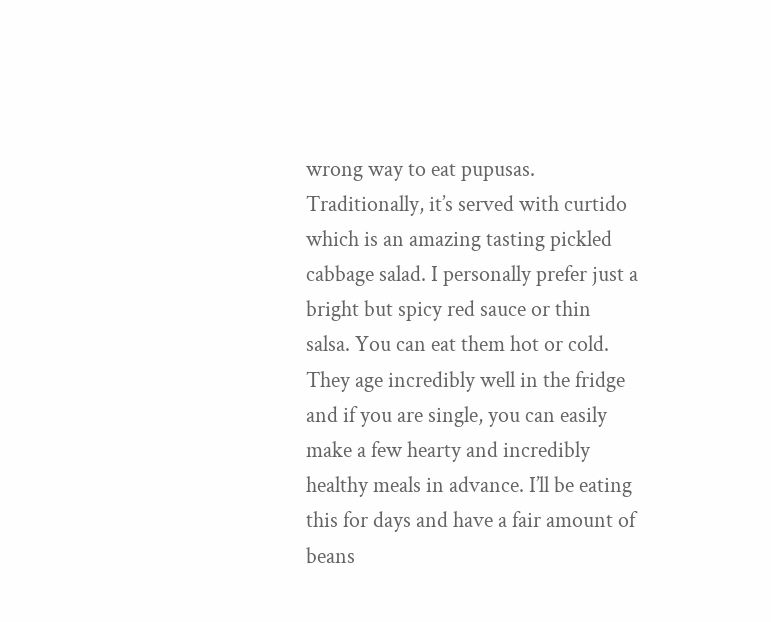wrong way to eat pupusas. Traditionally, it’s served with curtido which is an amazing tasting pickled cabbage salad. I personally prefer just a bright but spicy red sauce or thin salsa. You can eat them hot or cold. They age incredibly well in the fridge and if you are single, you can easily make a few hearty and incredibly healthy meals in advance. I’ll be eating this for days and have a fair amount of beans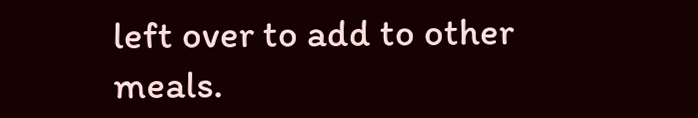left over to add to other meals.